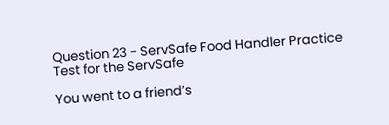Question 23 - ServSafe Food Handler Practice Test for the ServSafe

You went to a friend’s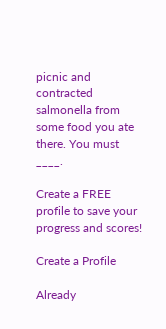picnic and contracted salmonella from some food you ate there. You must ____.

Create a FREE profile to save your progress and scores!

Create a Profile

Already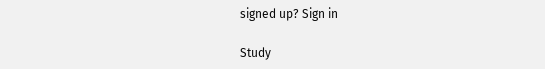signed up? Sign in

Study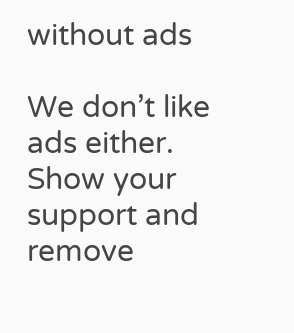without ads

We don’t like ads either. Show your support and remove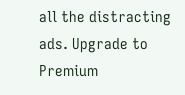all the distracting ads. Upgrade to Premium